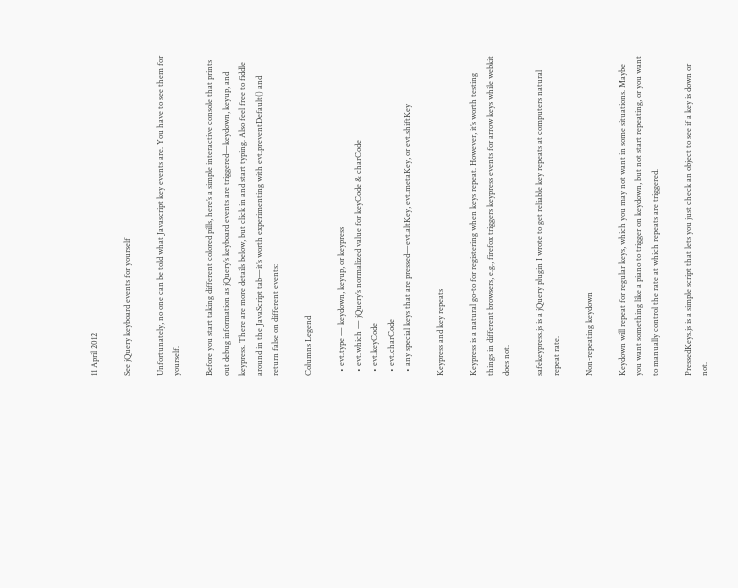11 April 2012

See jQuery keyboard events for yourself

Unfortunately, no one can be told what Javascript key events are. You have to see them for yourself.

Before you start taking different colored pills, here’s a simple interactive console that prints out debug information as jQuery’s keyboard events are triggered—keydown, keyup, and keypress. There are more details below, but click in and start typing. Also feel free to fiddle around in the JavaScript tab—it’s worth experimenting with evt.preventDefault() and return false on different events:

Columns Legend

  • evt.type — keydown, keyup, or keypress
  • evt.which — jQuery’s normalized value for keyCode & charCode
  • evt.keyCode
  • evt.charCode
  • any special keys that are pressed—evt.altKey, evt.metaKey, or evt.shiftKey

Keypress and key repeats

Keypress is a natural go-to for registering when keys repeat. However, it’s worth testing things in different browsers, e.g., firefox triggers keypress events for arrow keys while webkit does not.

safekeypress.js is a jQuery plugin I wrote to get reliable key repeats at computers natural repeat rate.

Non-repeating keydown

Keydown will repeat for regular keys, which you may not want in some situations. Maybe you want something like a piano to trigger on keydown, but not start repeating, or you want to manually control the rate at which repeats are triggered.

PressedKeys.js is a simple script that lets you just check an object to see if a key is down or not.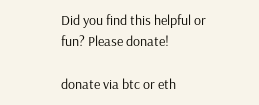Did you find this helpful or fun? Please donate!

donate via btc or eth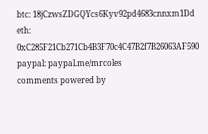btc: 18jCzwsZDGQYcs6Kyv92pd4683cnnxm1Dd
eth: 0xC285F21Cb271Cb4B3F70c4C47B2f7B26063AF590
paypal: paypal.me/mrcoles
comments powered by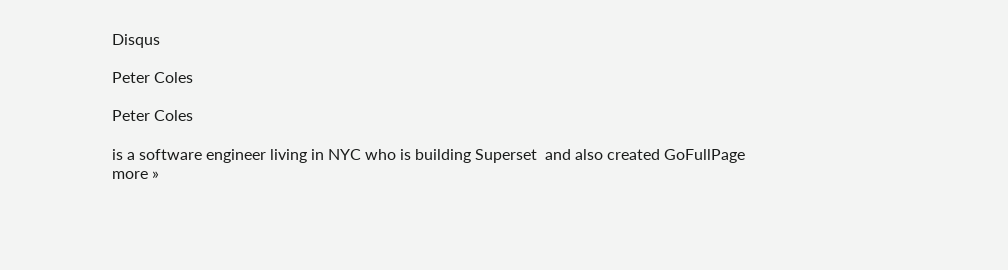Disqus

Peter Coles

Peter Coles

is a software engineer living in NYC who is building Superset  and also created GoFullPage
more »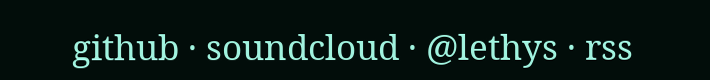github · soundcloud · @lethys · rss